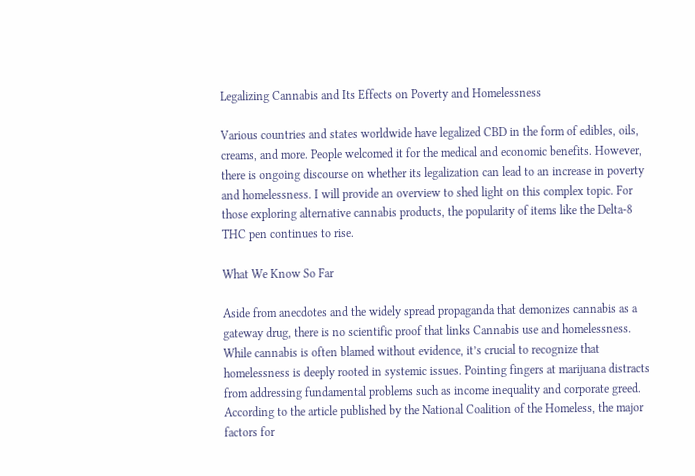Legalizing Cannabis and Its Effects on Poverty and Homelessness

Various countries and states worldwide have legalized CBD in the form of edibles, oils, creams, and more. People welcomed it for the medical and economic benefits. However, there is ongoing discourse on whether its legalization can lead to an increase in poverty and homelessness. I will provide an overview to shed light on this complex topic. For those exploring alternative cannabis products, the popularity of items like the Delta-8 THC pen continues to rise.

What We Know So Far

Aside from anecdotes and the widely spread propaganda that demonizes cannabis as a gateway drug, there is no scientific proof that links Cannabis use and homelessness. While cannabis is often blamed without evidence, it’s crucial to recognize that homelessness is deeply rooted in systemic issues. Pointing fingers at marijuana distracts from addressing fundamental problems such as income inequality and corporate greed. According to the article published by the National Coalition of the Homeless, the major factors for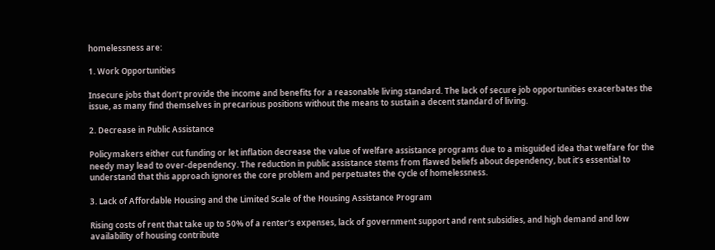homelessness are:

1. Work Opportunities

Insecure jobs that don’t provide the income and benefits for a reasonable living standard. The lack of secure job opportunities exacerbates the issue, as many find themselves in precarious positions without the means to sustain a decent standard of living.

2. Decrease in Public Assistance

Policymakers either cut funding or let inflation decrease the value of welfare assistance programs due to a misguided idea that welfare for the needy may lead to over-dependency. The reduction in public assistance stems from flawed beliefs about dependency, but it’s essential to understand that this approach ignores the core problem and perpetuates the cycle of homelessness.

3. Lack of Affordable Housing and the Limited Scale of the Housing Assistance Program

Rising costs of rent that take up to 50% of a renter’s expenses, lack of government support and rent subsidies, and high demand and low availability of housing contribute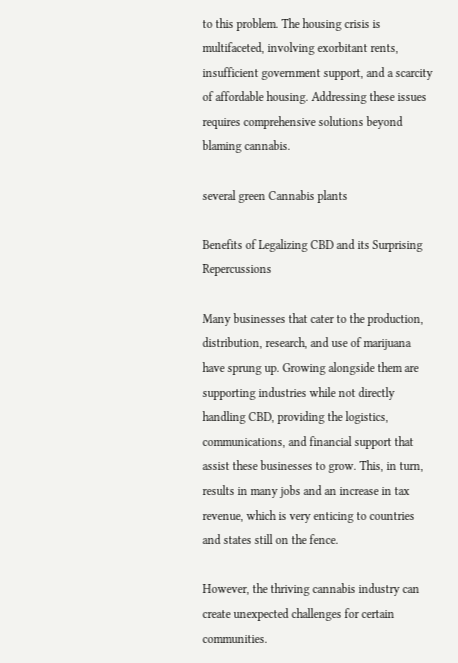to this problem. The housing crisis is multifaceted, involving exorbitant rents, insufficient government support, and a scarcity of affordable housing. Addressing these issues requires comprehensive solutions beyond blaming cannabis.

several green Cannabis plants

Benefits of Legalizing CBD and its Surprising Repercussions

Many businesses that cater to the production, distribution, research, and use of marijuana have sprung up. Growing alongside them are supporting industries while not directly handling CBD, providing the logistics, communications, and financial support that assist these businesses to grow. This, in turn, results in many jobs and an increase in tax revenue, which is very enticing to countries and states still on the fence.

However, the thriving cannabis industry can create unexpected challenges for certain communities.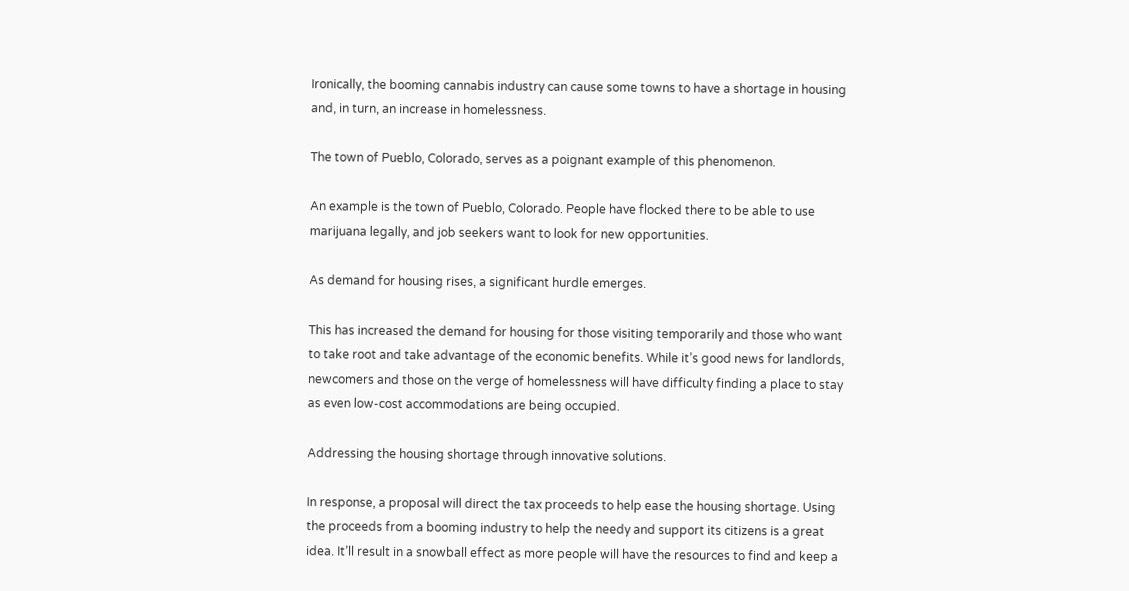Ironically, the booming cannabis industry can cause some towns to have a shortage in housing and, in turn, an increase in homelessness.

The town of Pueblo, Colorado, serves as a poignant example of this phenomenon.

An example is the town of Pueblo, Colorado. People have flocked there to be able to use marijuana legally, and job seekers want to look for new opportunities.

As demand for housing rises, a significant hurdle emerges.

This has increased the demand for housing for those visiting temporarily and those who want to take root and take advantage of the economic benefits. While it’s good news for landlords, newcomers and those on the verge of homelessness will have difficulty finding a place to stay as even low-cost accommodations are being occupied.

Addressing the housing shortage through innovative solutions.

In response, a proposal will direct the tax proceeds to help ease the housing shortage. Using the proceeds from a booming industry to help the needy and support its citizens is a great idea. It’ll result in a snowball effect as more people will have the resources to find and keep a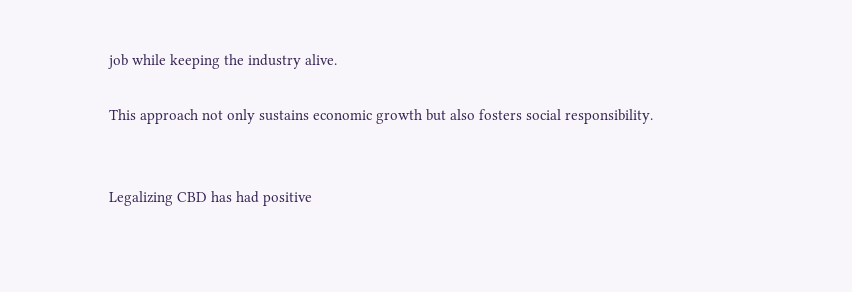job while keeping the industry alive.

This approach not only sustains economic growth but also fosters social responsibility.


Legalizing CBD has had positive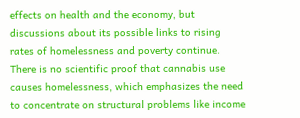effects on health and the economy, but discussions about its possible links to rising rates of homelessness and poverty continue. There is no scientific proof that cannabis use causes homelessness, which emphasizes the need to concentrate on structural problems like income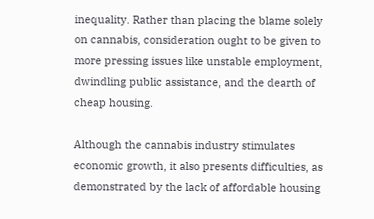inequality. Rather than placing the blame solely on cannabis, consideration ought to be given to more pressing issues like unstable employment, dwindling public assistance, and the dearth of cheap housing.

Although the cannabis industry stimulates economic growth, it also presents difficulties, as demonstrated by the lack of affordable housing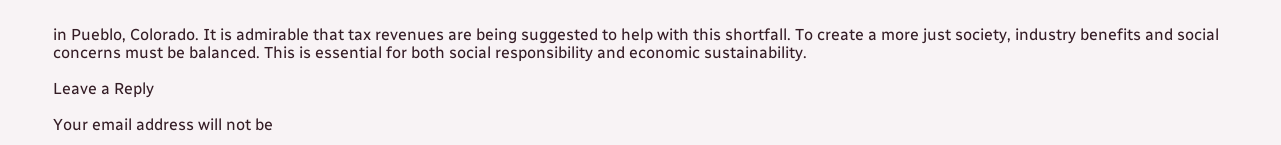in Pueblo, Colorado. It is admirable that tax revenues are being suggested to help with this shortfall. To create a more just society, industry benefits and social concerns must be balanced. This is essential for both social responsibility and economic sustainability.

Leave a Reply

Your email address will not be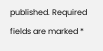published. Required fields are marked *